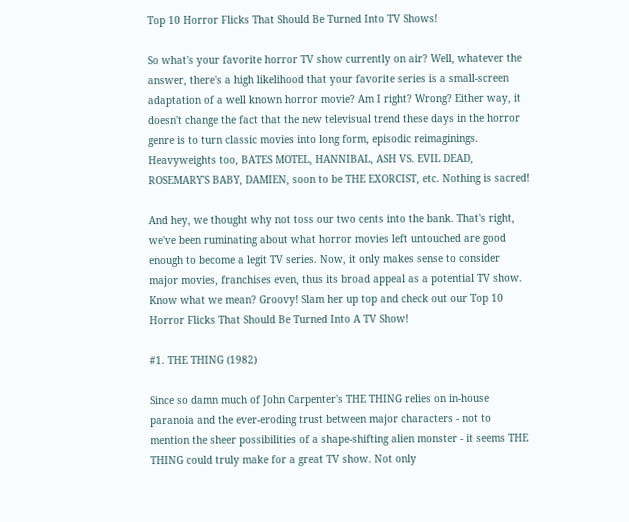Top 10 Horror Flicks That Should Be Turned Into TV Shows!

So what's your favorite horror TV show currently on air? Well, whatever the answer, there's a high likelihood that your favorite series is a small-screen adaptation of a well known horror movie? Am I right? Wrong? Either way, it doesn't change the fact that the new televisual trend these days in the horror genre is to turn classic movies into long form, episodic reimaginings. Heavyweights too, BATES MOTEL, HANNIBAL, ASH VS. EVIL DEAD, ROSEMARY'S BABY, DAMIEN, soon to be THE EXORCIST, etc. Nothing is sacred!

And hey, we thought why not toss our two cents into the bank. That's right, we've been ruminating about what horror movies left untouched are good enough to become a legit TV series. Now, it only makes sense to consider major movies, franchises even, thus its broad appeal as a potential TV show. Know what we mean? Groovy! Slam her up top and check out our Top 10 Horror Flicks That Should Be Turned Into A TV Show!

#1. THE THING (1982)

Since so damn much of John Carpenter's THE THING relies on in-house paranoia and the ever-eroding trust between major characters - not to mention the sheer possibilities of a shape-shifting alien monster - it seems THE THING could truly make for a great TV show. Not only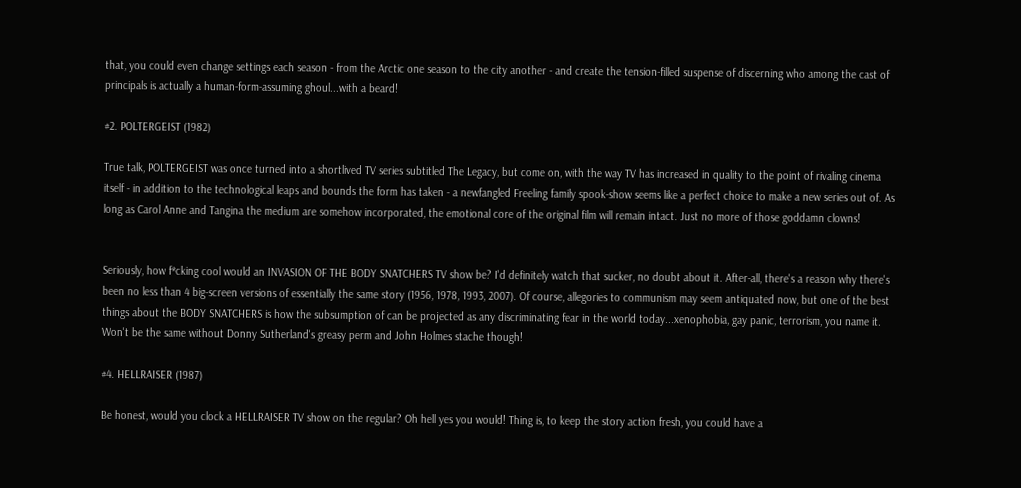that, you could even change settings each season - from the Arctic one season to the city another - and create the tension-filled suspense of discerning who among the cast of principals is actually a human-form-assuming ghoul...with a beard!

#2. POLTERGEIST (1982)

True talk, POLTERGEIST was once turned into a shortlived TV series subtitled The Legacy, but come on, with the way TV has increased in quality to the point of rivaling cinema itself - in addition to the technological leaps and bounds the form has taken - a newfangled Freeling family spook-show seems like a perfect choice to make a new series out of. As long as Carol Anne and Tangina the medium are somehow incorporated, the emotional core of the original film will remain intact. Just no more of those goddamn clowns!


Seriously, how f*cking cool would an INVASION OF THE BODY SNATCHERS TV show be? I'd definitely watch that sucker, no doubt about it. After-all, there's a reason why there's been no less than 4 big-screen versions of essentially the same story (1956, 1978, 1993, 2007). Of course, allegories to communism may seem antiquated now, but one of the best things about the BODY SNATCHERS is how the subsumption of can be projected as any discriminating fear in the world today...xenophobia, gay panic, terrorism, you name it. Won't be the same without Donny Sutherland's greasy perm and John Holmes stache though!

#4. HELLRAISER (1987)

Be honest, would you clock a HELLRAISER TV show on the regular? Oh hell yes you would! Thing is, to keep the story action fresh, you could have a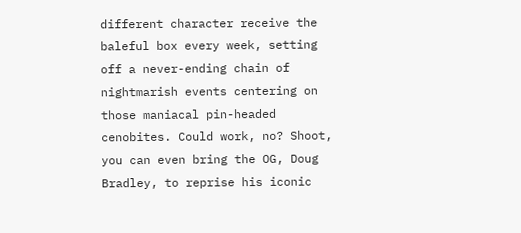different character receive the baleful box every week, setting off a never-ending chain of nightmarish events centering on those maniacal pin-headed cenobites. Could work, no? Shoot, you can even bring the OG, Doug Bradley, to reprise his iconic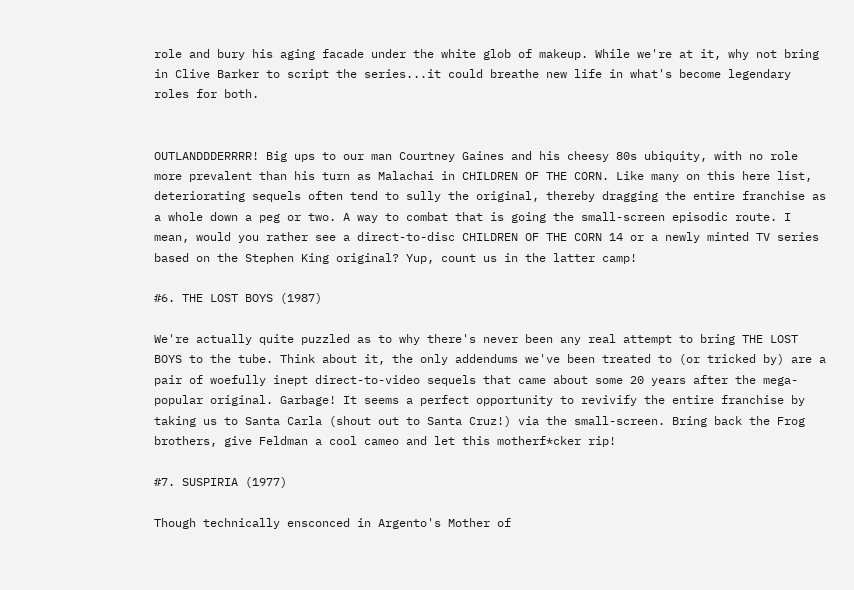role and bury his aging facade under the white glob of makeup. While we're at it, why not bring in Clive Barker to script the series...it could breathe new life in what's become legendary roles for both.


OUTLANDDDERRRR! Big ups to our man Courtney Gaines and his cheesy 80s ubiquity, with no role more prevalent than his turn as Malachai in CHILDREN OF THE CORN. Like many on this here list, deteriorating sequels often tend to sully the original, thereby dragging the entire franchise as a whole down a peg or two. A way to combat that is going the small-screen episodic route. I mean, would you rather see a direct-to-disc CHILDREN OF THE CORN 14 or a newly minted TV series based on the Stephen King original? Yup, count us in the latter camp!

#6. THE LOST BOYS (1987)

We're actually quite puzzled as to why there's never been any real attempt to bring THE LOST BOYS to the tube. Think about it, the only addendums we've been treated to (or tricked by) are a pair of woefully inept direct-to-video sequels that came about some 20 years after the mega-popular original. Garbage! It seems a perfect opportunity to revivify the entire franchise by taking us to Santa Carla (shout out to Santa Cruz!) via the small-screen. Bring back the Frog brothers, give Feldman a cool cameo and let this motherf*cker rip!

#7. SUSPIRIA (1977)

Though technically ensconced in Argento's Mother of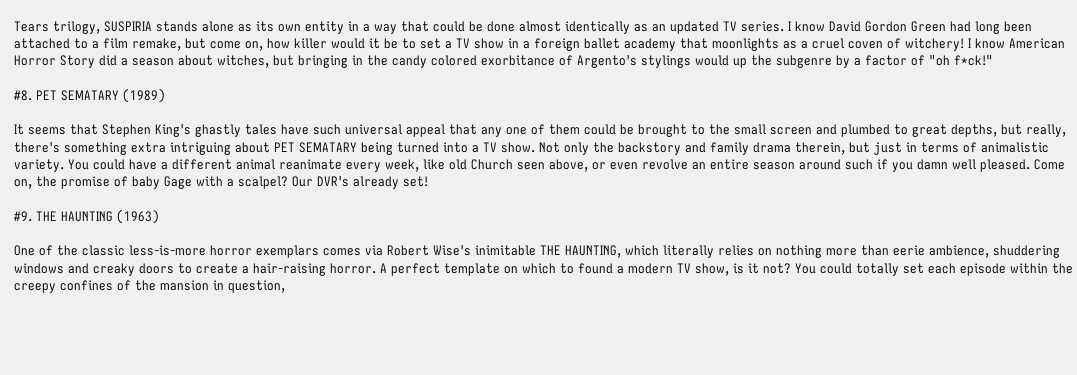Tears trilogy, SUSPIRIA stands alone as its own entity in a way that could be done almost identically as an updated TV series. I know David Gordon Green had long been attached to a film remake, but come on, how killer would it be to set a TV show in a foreign ballet academy that moonlights as a cruel coven of witchery! I know American Horror Story did a season about witches, but bringing in the candy colored exorbitance of Argento's stylings would up the subgenre by a factor of "oh f*ck!"

#8. PET SEMATARY (1989)

It seems that Stephen King's ghastly tales have such universal appeal that any one of them could be brought to the small screen and plumbed to great depths, but really, there's something extra intriguing about PET SEMATARY being turned into a TV show. Not only the backstory and family drama therein, but just in terms of animalistic variety. You could have a different animal reanimate every week, like old Church seen above, or even revolve an entire season around such if you damn well pleased. Come on, the promise of baby Gage with a scalpel? Our DVR's already set!

#9. THE HAUNTING (1963)

One of the classic less-is-more horror exemplars comes via Robert Wise's inimitable THE HAUNTING, which literally relies on nothing more than eerie ambience, shuddering windows and creaky doors to create a hair-raising horror. A perfect template on which to found a modern TV show, is it not? You could totally set each episode within the creepy confines of the mansion in question,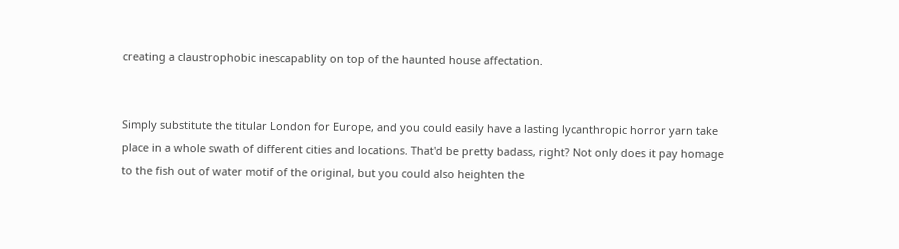creating a claustrophobic inescapablity on top of the haunted house affectation.


Simply substitute the titular London for Europe, and you could easily have a lasting lycanthropic horror yarn take place in a whole swath of different cities and locations. That'd be pretty badass, right? Not only does it pay homage to the fish out of water motif of the original, but you could also heighten the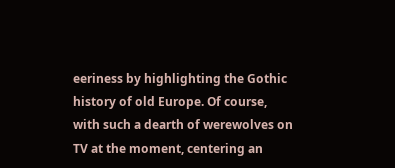eeriness by highlighting the Gothic history of old Europe. Of course, with such a dearth of werewolves on TV at the moment, centering an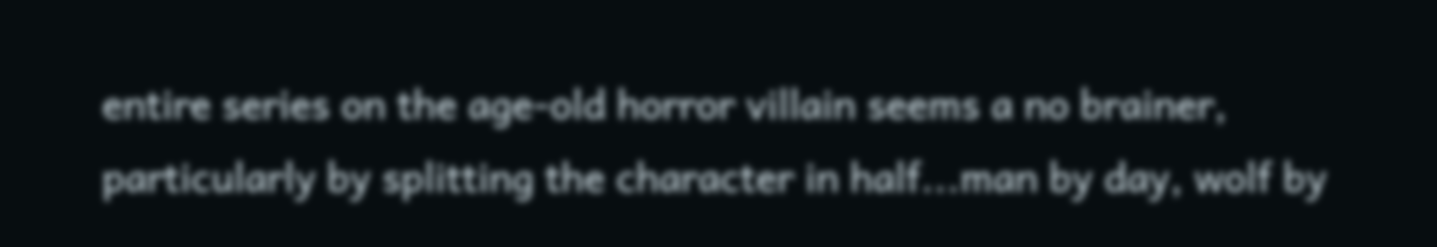entire series on the age-old horror villain seems a no brainer, particularly by splitting the character in half...man by day, wolf by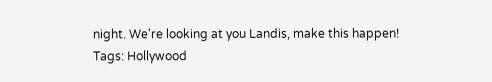night. We're looking at you Landis, make this happen!
Tags: Hollywood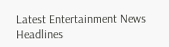Latest Entertainment News Headlines